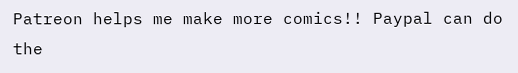Patreon helps me make more comics!! Paypal can do the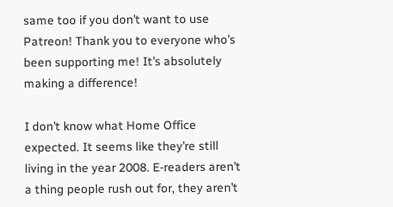same too if you don’t want to use Patreon! Thank you to everyone who’s been supporting me! It’s absolutely making a difference!

I don’t know what Home Office expected. It seems like they’re still living in the year 2008. E-readers aren’t a thing people rush out for, they aren’t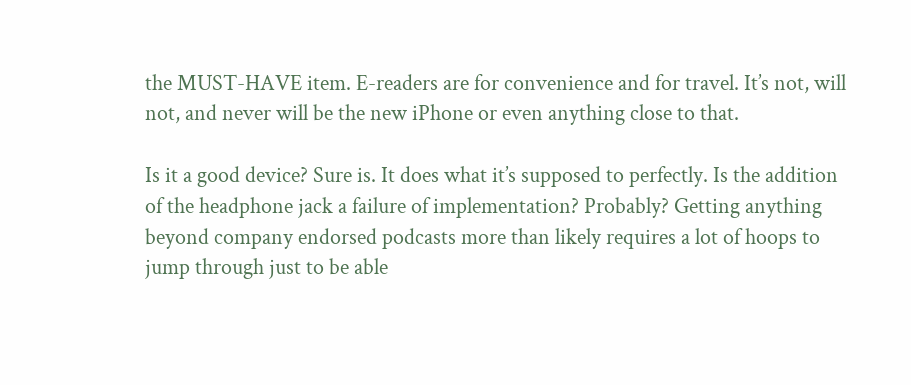the MUST-HAVE item. E-readers are for convenience and for travel. It’s not, will not, and never will be the new iPhone or even anything close to that.

Is it a good device? Sure is. It does what it’s supposed to perfectly. Is the addition of the headphone jack a failure of implementation? Probably? Getting anything beyond company endorsed podcasts more than likely requires a lot of hoops to jump through just to be able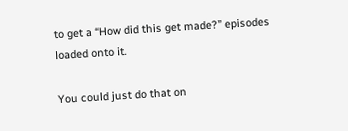to get a “How did this get made?” episodes loaded onto it.

You could just do that on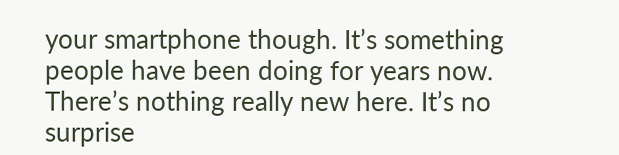your smartphone though. It’s something people have been doing for years now. There’s nothing really new here. It’s no surprise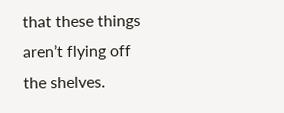that these things aren’t flying off the shelves.